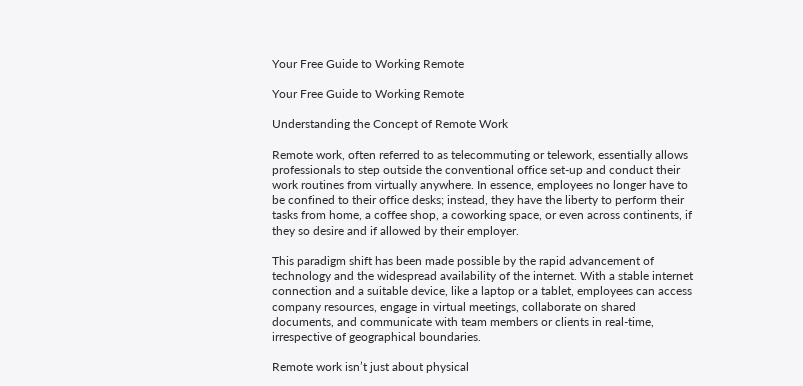Your Free Guide to Working Remote

Your Free Guide to Working Remote

Understanding the Concept of Remote Work

Remote work, often referred to as telecommuting or telework, essentially allows professionals to step outside the conventional office set-up and conduct their work routines from virtually anywhere. In essence, employees no longer have to be confined to their office desks; instead, they have the liberty to perform their tasks from home, a coffee shop, a coworking space, or even across continents, if they so desire and if allowed by their employer.

This paradigm shift has been made possible by the rapid advancement of technology and the widespread availability of the internet. With a stable internet connection and a suitable device, like a laptop or a tablet, employees can access company resources, engage in virtual meetings, collaborate on shared documents, and communicate with team members or clients in real-time, irrespective of geographical boundaries.

Remote work isn’t just about physical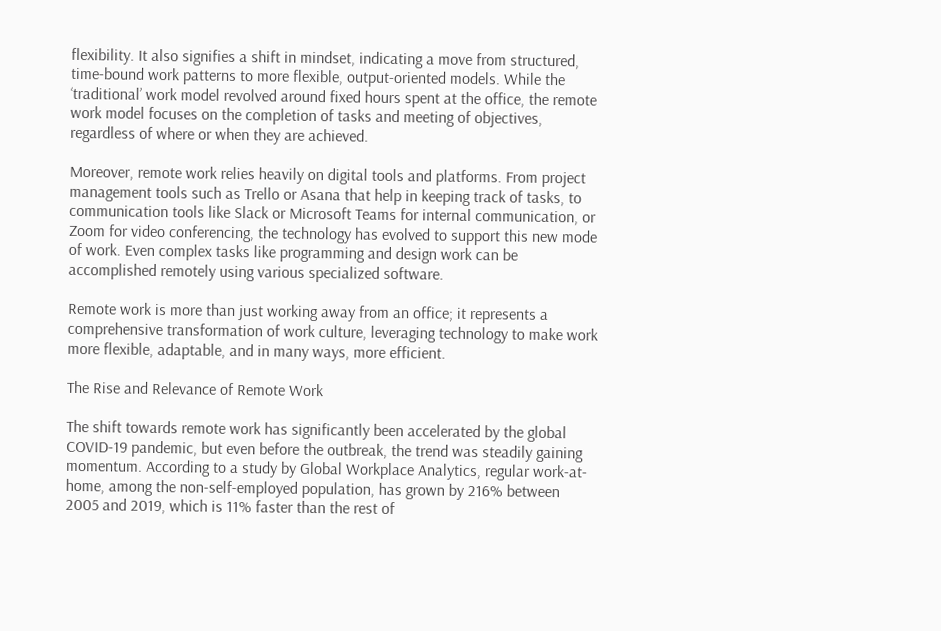flexibility. It also signifies a shift in mindset, indicating a move from structured, time-bound work patterns to more flexible, output-oriented models. While the ‘traditional’ work model revolved around fixed hours spent at the office, the remote work model focuses on the completion of tasks and meeting of objectives, regardless of where or when they are achieved.

Moreover, remote work relies heavily on digital tools and platforms. From project management tools such as Trello or Asana that help in keeping track of tasks, to communication tools like Slack or Microsoft Teams for internal communication, or Zoom for video conferencing, the technology has evolved to support this new mode of work. Even complex tasks like programming and design work can be accomplished remotely using various specialized software.

Remote work is more than just working away from an office; it represents a comprehensive transformation of work culture, leveraging technology to make work more flexible, adaptable, and in many ways, more efficient.

The Rise and Relevance of Remote Work

The shift towards remote work has significantly been accelerated by the global COVID-19 pandemic, but even before the outbreak, the trend was steadily gaining momentum. According to a study by Global Workplace Analytics, regular work-at-home, among the non-self-employed population, has grown by 216% between 2005 and 2019, which is 11% faster than the rest of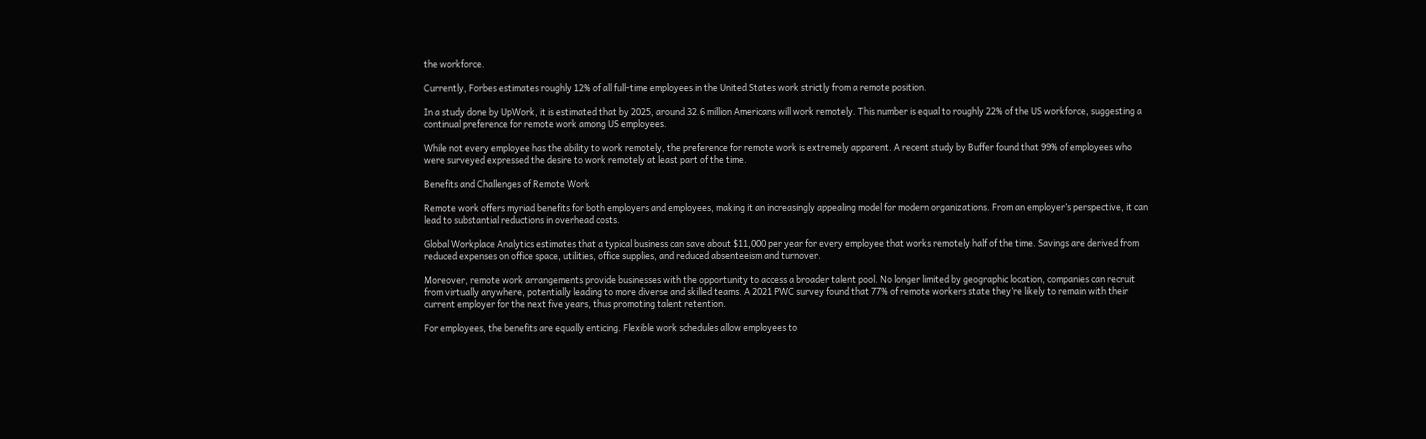the workforce.

Currently, Forbes estimates roughly 12% of all full-time employees in the United States work strictly from a remote position.

In a study done by UpWork, it is estimated that by 2025, around 32.6 million Americans will work remotely. This number is equal to roughly 22% of the US workforce, suggesting a continual preference for remote work among US employees.

While not every employee has the ability to work remotely, the preference for remote work is extremely apparent. A recent study by Buffer found that 99% of employees who were surveyed expressed the desire to work remotely at least part of the time.

Benefits and Challenges of Remote Work

Remote work offers myriad benefits for both employers and employees, making it an increasingly appealing model for modern organizations. From an employer’s perspective, it can lead to substantial reductions in overhead costs.

Global Workplace Analytics estimates that a typical business can save about $11,000 per year for every employee that works remotely half of the time. Savings are derived from reduced expenses on office space, utilities, office supplies, and reduced absenteeism and turnover.

Moreover, remote work arrangements provide businesses with the opportunity to access a broader talent pool. No longer limited by geographic location, companies can recruit from virtually anywhere, potentially leading to more diverse and skilled teams. A 2021 PWC survey found that 77% of remote workers state they’re likely to remain with their current employer for the next five years, thus promoting talent retention.

For employees, the benefits are equally enticing. Flexible work schedules allow employees to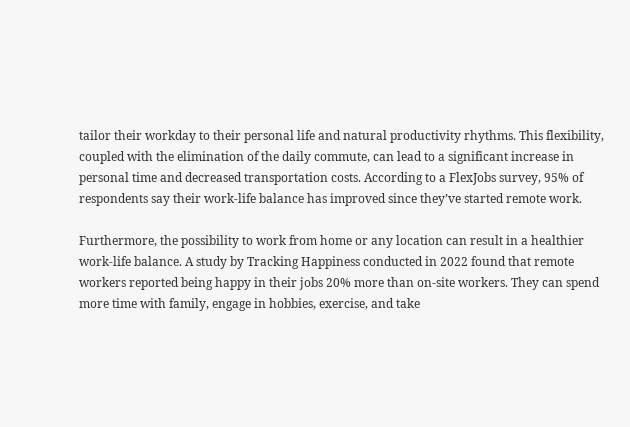tailor their workday to their personal life and natural productivity rhythms. This flexibility, coupled with the elimination of the daily commute, can lead to a significant increase in personal time and decreased transportation costs. According to a FlexJobs survey, 95% of respondents say their work-life balance has improved since they’ve started remote work.

Furthermore, the possibility to work from home or any location can result in a healthier work-life balance. A study by Tracking Happiness conducted in 2022 found that remote workers reported being happy in their jobs 20% more than on-site workers. They can spend more time with family, engage in hobbies, exercise, and take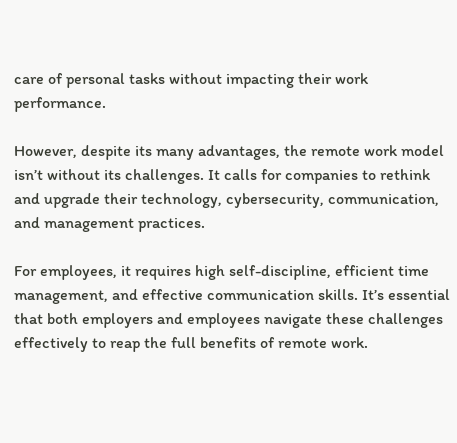care of personal tasks without impacting their work performance.

However, despite its many advantages, the remote work model isn’t without its challenges. It calls for companies to rethink and upgrade their technology, cybersecurity, communication, and management practices.

For employees, it requires high self-discipline, efficient time management, and effective communication skills. It’s essential that both employers and employees navigate these challenges effectively to reap the full benefits of remote work.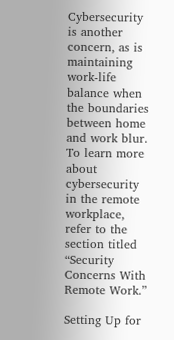Cybersecurity is another concern, as is maintaining work-life balance when the boundaries between home and work blur. To learn more about cybersecurity in the remote workplace, refer to the section titled “Security Concerns With Remote Work.”

Setting Up for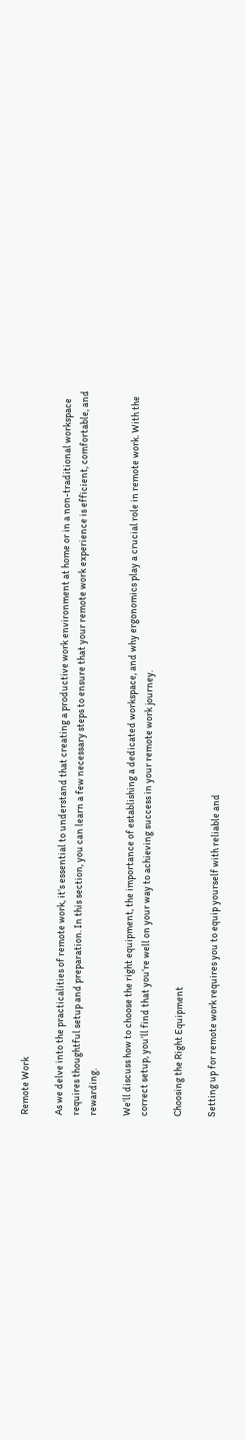Remote Work

As we delve into the practicalities of remote work, it’s essential to understand that creating a productive work environment at home or in a non-traditional workspace requires thoughtful setup and preparation. In this section, you can learn a few necessary steps to ensure that your remote work experience is efficient, comfortable, and rewarding.

We’ll discuss how to choose the right equipment, the importance of establishing a dedicated workspace, and why ergonomics play a crucial role in remote work. With the correct setup, you’ll find that you’re well on your way to achieving success in your remote work journey.

Choosing the Right Equipment

Setting up for remote work requires you to equip yourself with reliable and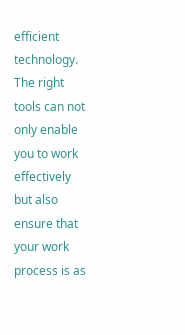efficient technology. The right tools can not only enable you to work effectively but also ensure that your work process is as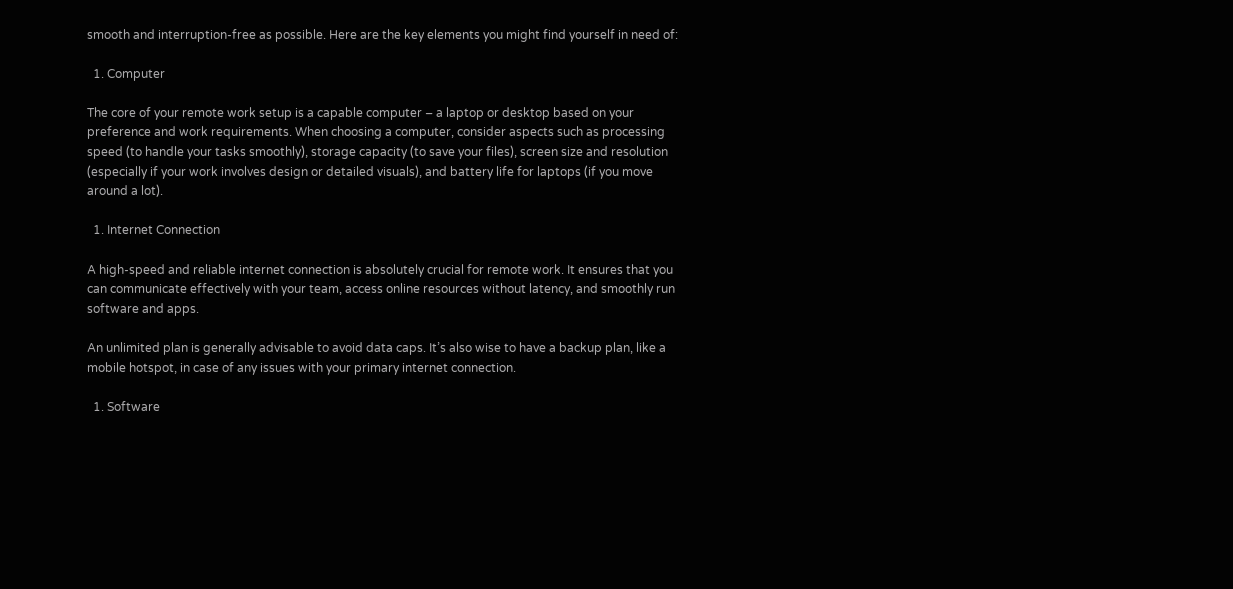smooth and interruption-free as possible. Here are the key elements you might find yourself in need of:

  1. Computer

The core of your remote work setup is a capable computer – a laptop or desktop based on your preference and work requirements. When choosing a computer, consider aspects such as processing speed (to handle your tasks smoothly), storage capacity (to save your files), screen size and resolution (especially if your work involves design or detailed visuals), and battery life for laptops (if you move around a lot).

  1. Internet Connection

A high-speed and reliable internet connection is absolutely crucial for remote work. It ensures that you can communicate effectively with your team, access online resources without latency, and smoothly run software and apps.

An unlimited plan is generally advisable to avoid data caps. It’s also wise to have a backup plan, like a mobile hotspot, in case of any issues with your primary internet connection.

  1. Software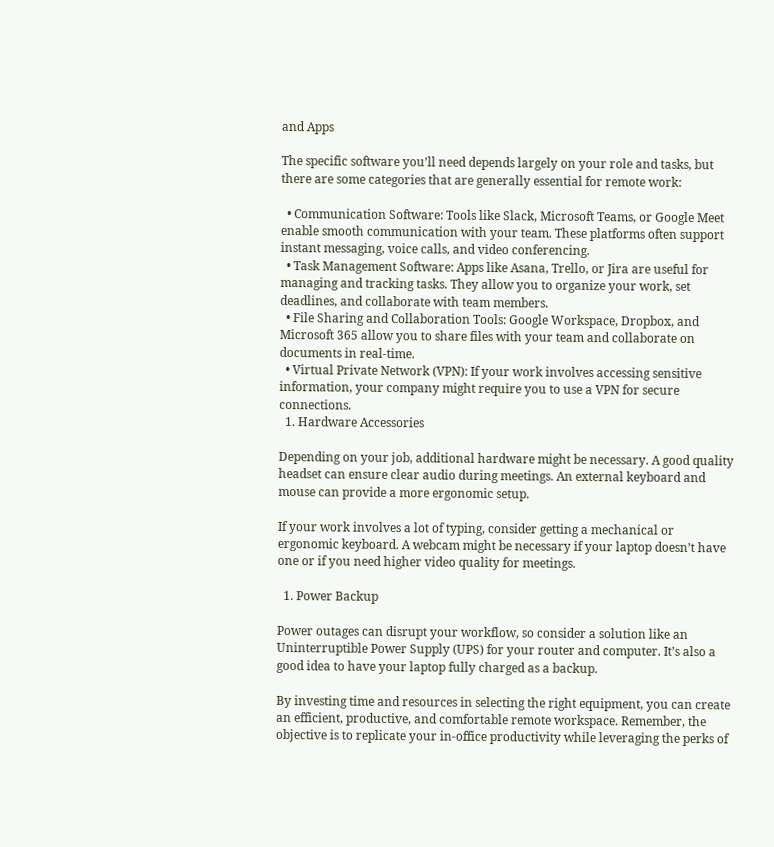and Apps

The specific software you’ll need depends largely on your role and tasks, but there are some categories that are generally essential for remote work:

  • Communication Software: Tools like Slack, Microsoft Teams, or Google Meet enable smooth communication with your team. These platforms often support instant messaging, voice calls, and video conferencing.
  • Task Management Software: Apps like Asana, Trello, or Jira are useful for managing and tracking tasks. They allow you to organize your work, set deadlines, and collaborate with team members.
  • File Sharing and Collaboration Tools: Google Workspace, Dropbox, and Microsoft 365 allow you to share files with your team and collaborate on documents in real-time.
  • Virtual Private Network (VPN): If your work involves accessing sensitive information, your company might require you to use a VPN for secure connections.
  1. Hardware Accessories

Depending on your job, additional hardware might be necessary. A good quality headset can ensure clear audio during meetings. An external keyboard and mouse can provide a more ergonomic setup.

If your work involves a lot of typing, consider getting a mechanical or ergonomic keyboard. A webcam might be necessary if your laptop doesn’t have one or if you need higher video quality for meetings.

  1. Power Backup

Power outages can disrupt your workflow, so consider a solution like an Uninterruptible Power Supply (UPS) for your router and computer. It’s also a good idea to have your laptop fully charged as a backup.

By investing time and resources in selecting the right equipment, you can create an efficient, productive, and comfortable remote workspace. Remember, the objective is to replicate your in-office productivity while leveraging the perks of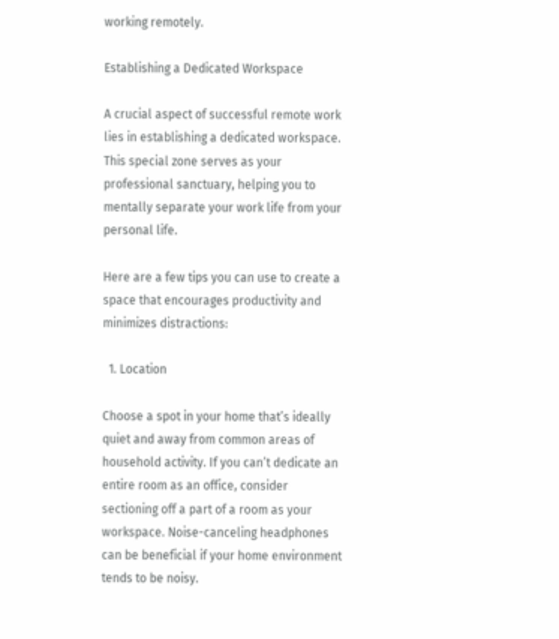working remotely.

Establishing a Dedicated Workspace

A crucial aspect of successful remote work lies in establishing a dedicated workspace. This special zone serves as your professional sanctuary, helping you to mentally separate your work life from your personal life.

Here are a few tips you can use to create a space that encourages productivity and minimizes distractions:

  1. Location

Choose a spot in your home that’s ideally quiet and away from common areas of household activity. If you can’t dedicate an entire room as an office, consider sectioning off a part of a room as your workspace. Noise-canceling headphones can be beneficial if your home environment tends to be noisy.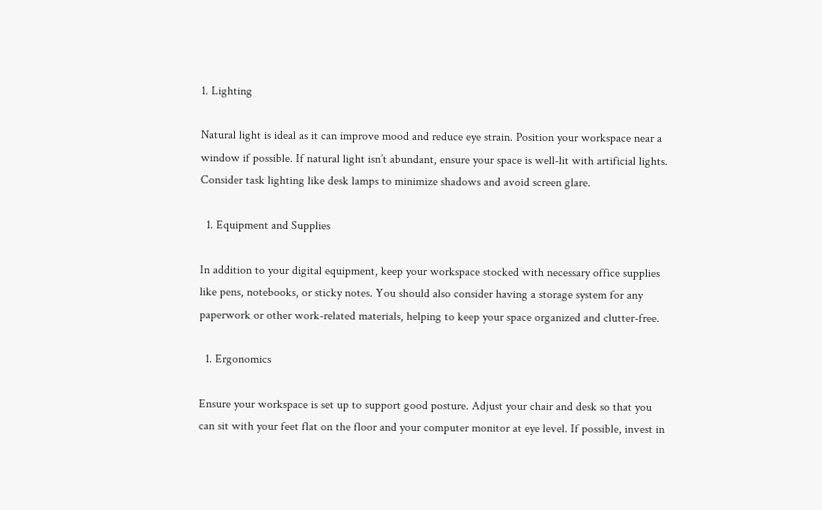1. Lighting

Natural light is ideal as it can improve mood and reduce eye strain. Position your workspace near a window if possible. If natural light isn’t abundant, ensure your space is well-lit with artificial lights. Consider task lighting like desk lamps to minimize shadows and avoid screen glare.

  1. Equipment and Supplies

In addition to your digital equipment, keep your workspace stocked with necessary office supplies like pens, notebooks, or sticky notes. You should also consider having a storage system for any paperwork or other work-related materials, helping to keep your space organized and clutter-free.

  1. Ergonomics

Ensure your workspace is set up to support good posture. Adjust your chair and desk so that you can sit with your feet flat on the floor and your computer monitor at eye level. If possible, invest in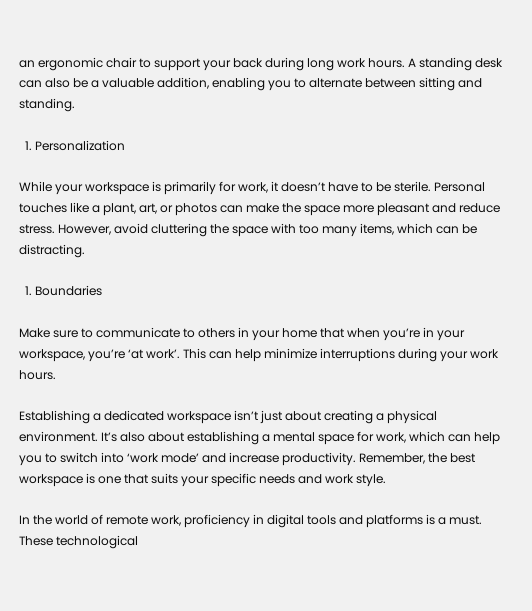an ergonomic chair to support your back during long work hours. A standing desk can also be a valuable addition, enabling you to alternate between sitting and standing.

  1. Personalization

While your workspace is primarily for work, it doesn’t have to be sterile. Personal touches like a plant, art, or photos can make the space more pleasant and reduce stress. However, avoid cluttering the space with too many items, which can be distracting.

  1. Boundaries

Make sure to communicate to others in your home that when you’re in your workspace, you’re ‘at work’. This can help minimize interruptions during your work hours.

Establishing a dedicated workspace isn’t just about creating a physical environment. It’s also about establishing a mental space for work, which can help you to switch into ‘work mode’ and increase productivity. Remember, the best workspace is one that suits your specific needs and work style.

In the world of remote work, proficiency in digital tools and platforms is a must. These technological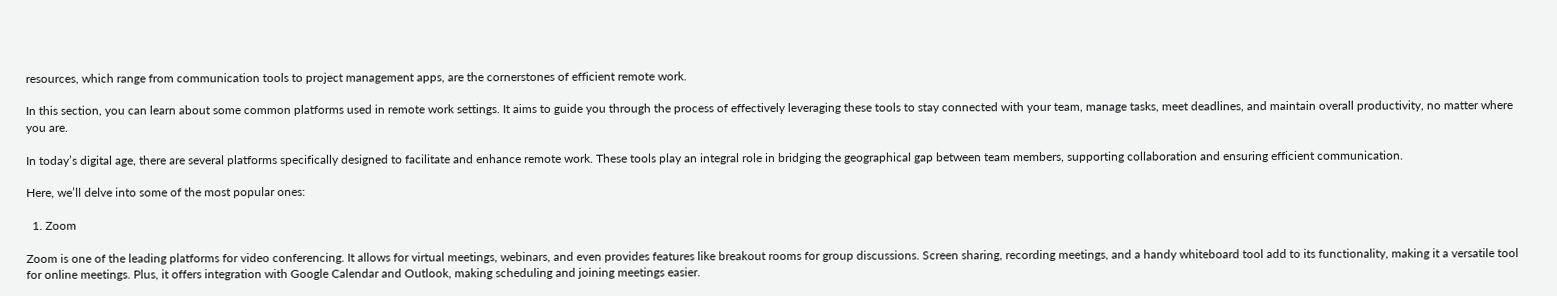resources, which range from communication tools to project management apps, are the cornerstones of efficient remote work.

In this section, you can learn about some common platforms used in remote work settings. It aims to guide you through the process of effectively leveraging these tools to stay connected with your team, manage tasks, meet deadlines, and maintain overall productivity, no matter where you are.

In today’s digital age, there are several platforms specifically designed to facilitate and enhance remote work. These tools play an integral role in bridging the geographical gap between team members, supporting collaboration and ensuring efficient communication.

Here, we’ll delve into some of the most popular ones:

  1. Zoom

Zoom is one of the leading platforms for video conferencing. It allows for virtual meetings, webinars, and even provides features like breakout rooms for group discussions. Screen sharing, recording meetings, and a handy whiteboard tool add to its functionality, making it a versatile tool for online meetings. Plus, it offers integration with Google Calendar and Outlook, making scheduling and joining meetings easier.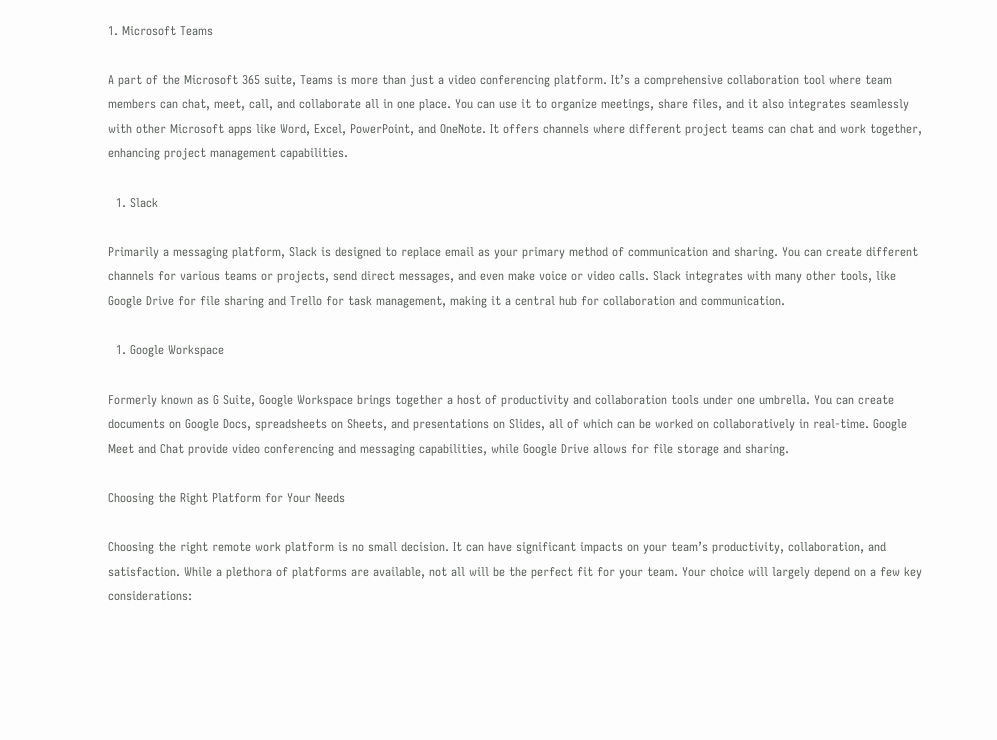1. Microsoft Teams

A part of the Microsoft 365 suite, Teams is more than just a video conferencing platform. It’s a comprehensive collaboration tool where team members can chat, meet, call, and collaborate all in one place. You can use it to organize meetings, share files, and it also integrates seamlessly with other Microsoft apps like Word, Excel, PowerPoint, and OneNote. It offers channels where different project teams can chat and work together, enhancing project management capabilities.

  1. Slack

Primarily a messaging platform, Slack is designed to replace email as your primary method of communication and sharing. You can create different channels for various teams or projects, send direct messages, and even make voice or video calls. Slack integrates with many other tools, like Google Drive for file sharing and Trello for task management, making it a central hub for collaboration and communication.

  1. Google Workspace

Formerly known as G Suite, Google Workspace brings together a host of productivity and collaboration tools under one umbrella. You can create documents on Google Docs, spreadsheets on Sheets, and presentations on Slides, all of which can be worked on collaboratively in real-time. Google Meet and Chat provide video conferencing and messaging capabilities, while Google Drive allows for file storage and sharing.

Choosing the Right Platform for Your Needs

Choosing the right remote work platform is no small decision. It can have significant impacts on your team’s productivity, collaboration, and satisfaction. While a plethora of platforms are available, not all will be the perfect fit for your team. Your choice will largely depend on a few key considerations: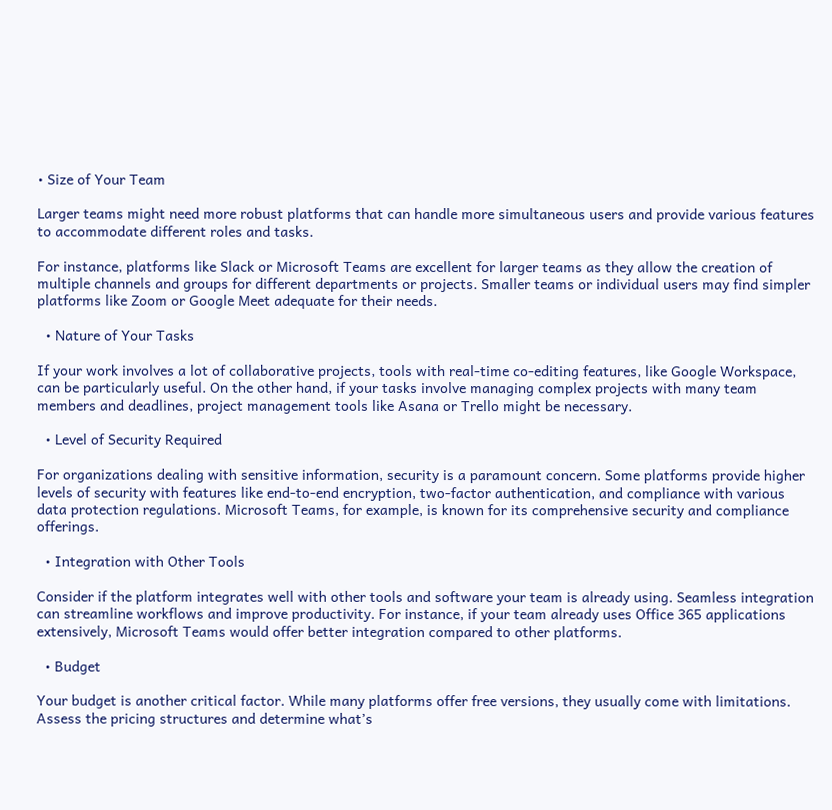• Size of Your Team

Larger teams might need more robust platforms that can handle more simultaneous users and provide various features to accommodate different roles and tasks.

For instance, platforms like Slack or Microsoft Teams are excellent for larger teams as they allow the creation of multiple channels and groups for different departments or projects. Smaller teams or individual users may find simpler platforms like Zoom or Google Meet adequate for their needs.

  • Nature of Your Tasks

If your work involves a lot of collaborative projects, tools with real-time co-editing features, like Google Workspace, can be particularly useful. On the other hand, if your tasks involve managing complex projects with many team members and deadlines, project management tools like Asana or Trello might be necessary.

  • Level of Security Required

For organizations dealing with sensitive information, security is a paramount concern. Some platforms provide higher levels of security with features like end-to-end encryption, two-factor authentication, and compliance with various data protection regulations. Microsoft Teams, for example, is known for its comprehensive security and compliance offerings.

  • Integration with Other Tools

Consider if the platform integrates well with other tools and software your team is already using. Seamless integration can streamline workflows and improve productivity. For instance, if your team already uses Office 365 applications extensively, Microsoft Teams would offer better integration compared to other platforms.

  • Budget

Your budget is another critical factor. While many platforms offer free versions, they usually come with limitations. Assess the pricing structures and determine what’s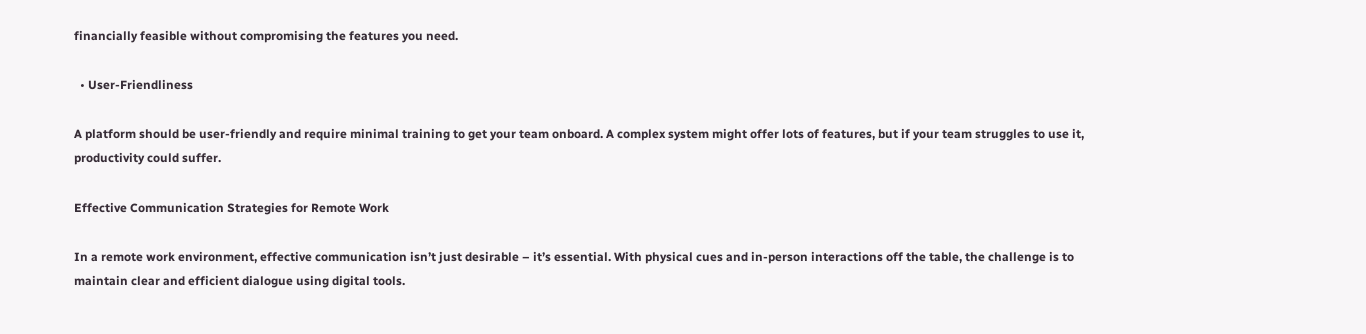financially feasible without compromising the features you need.

  • User-Friendliness

A platform should be user-friendly and require minimal training to get your team onboard. A complex system might offer lots of features, but if your team struggles to use it, productivity could suffer.

Effective Communication Strategies for Remote Work

In a remote work environment, effective communication isn’t just desirable – it’s essential. With physical cues and in-person interactions off the table, the challenge is to maintain clear and efficient dialogue using digital tools.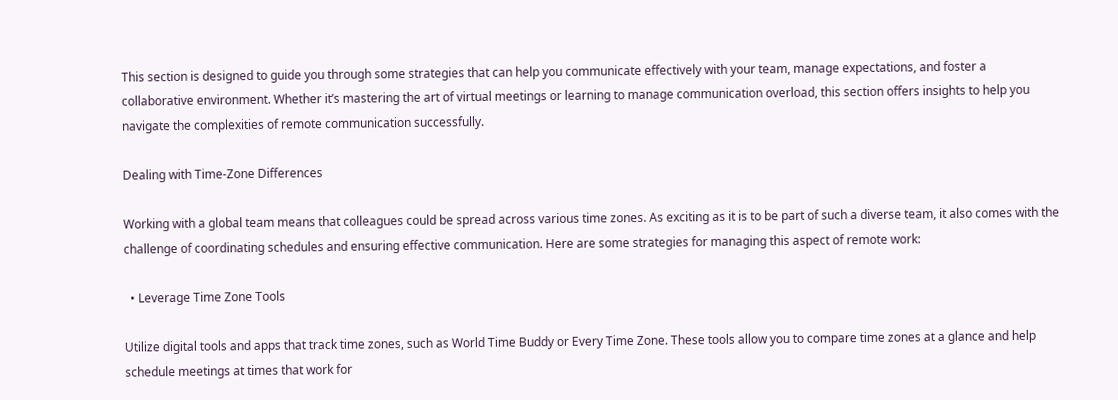This section is designed to guide you through some strategies that can help you communicate effectively with your team, manage expectations, and foster a collaborative environment. Whether it’s mastering the art of virtual meetings or learning to manage communication overload, this section offers insights to help you navigate the complexities of remote communication successfully.

Dealing with Time-Zone Differences

Working with a global team means that colleagues could be spread across various time zones. As exciting as it is to be part of such a diverse team, it also comes with the challenge of coordinating schedules and ensuring effective communication. Here are some strategies for managing this aspect of remote work:

  • Leverage Time Zone Tools

Utilize digital tools and apps that track time zones, such as World Time Buddy or Every Time Zone. These tools allow you to compare time zones at a glance and help schedule meetings at times that work for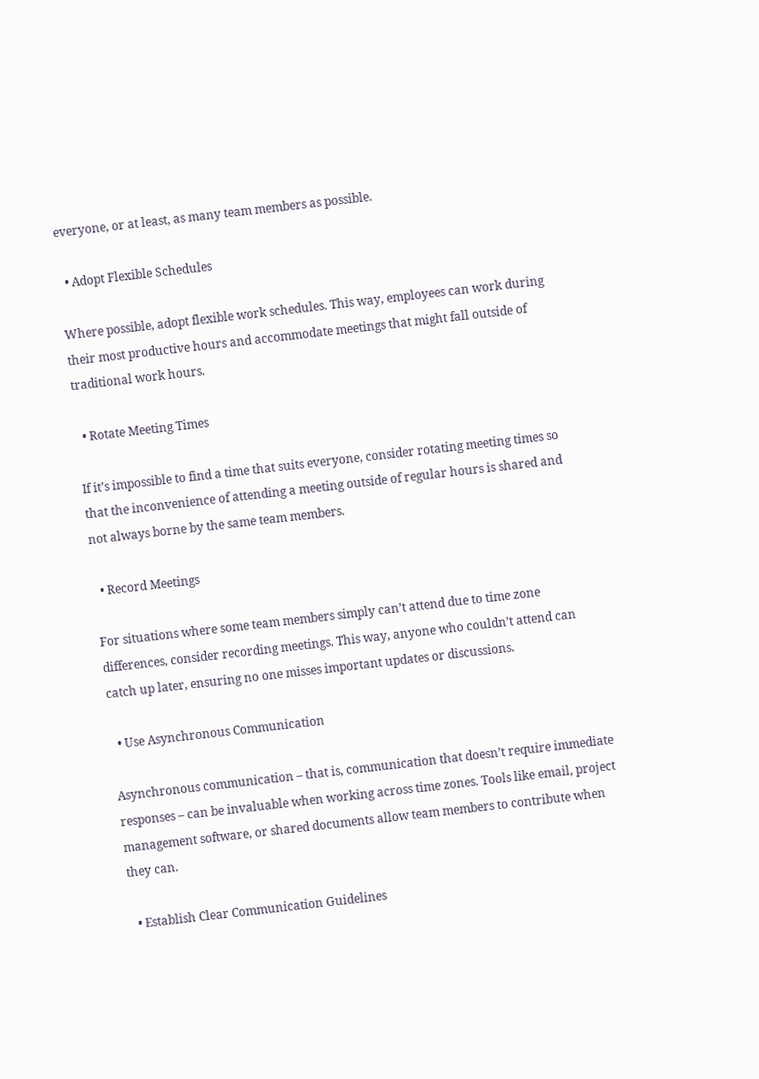everyone, or at least, as many team members as possible.

  • Adopt Flexible Schedules

Where possible, adopt flexible work schedules. This way, employees can work during their most productive hours and accommodate meetings that might fall outside of traditional work hours.

  • Rotate Meeting Times

If it’s impossible to find a time that suits everyone, consider rotating meeting times so that the inconvenience of attending a meeting outside of regular hours is shared and not always borne by the same team members.

  • Record Meetings

For situations where some team members simply can’t attend due to time zone differences, consider recording meetings. This way, anyone who couldn’t attend can catch up later, ensuring no one misses important updates or discussions.

  • Use Asynchronous Communication

Asynchronous communication – that is, communication that doesn’t require immediate responses – can be invaluable when working across time zones. Tools like email, project management software, or shared documents allow team members to contribute when they can.

  • Establish Clear Communication Guidelines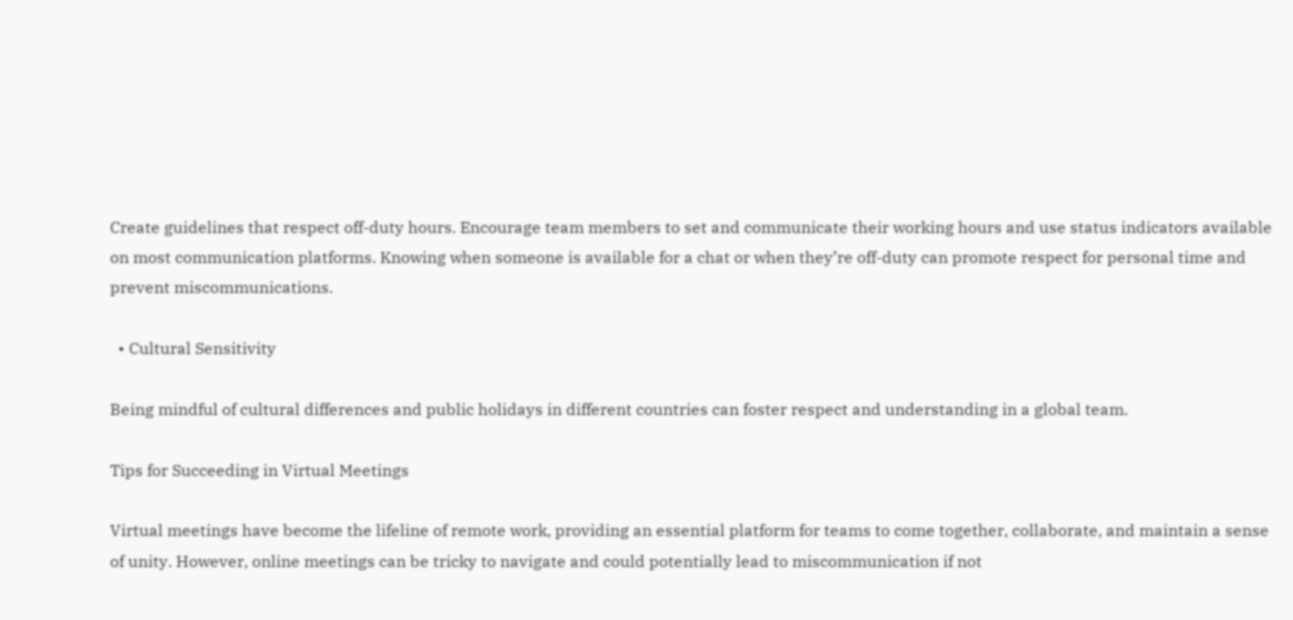Create guidelines that respect off-duty hours. Encourage team members to set and communicate their working hours and use status indicators available on most communication platforms. Knowing when someone is available for a chat or when they’re off-duty can promote respect for personal time and prevent miscommunications.

  • Cultural Sensitivity

Being mindful of cultural differences and public holidays in different countries can foster respect and understanding in a global team.

Tips for Succeeding in Virtual Meetings

Virtual meetings have become the lifeline of remote work, providing an essential platform for teams to come together, collaborate, and maintain a sense of unity. However, online meetings can be tricky to navigate and could potentially lead to miscommunication if not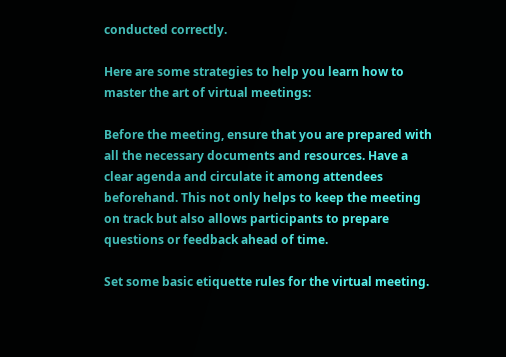conducted correctly.

Here are some strategies to help you learn how to master the art of virtual meetings:

Before the meeting, ensure that you are prepared with all the necessary documents and resources. Have a clear agenda and circulate it among attendees beforehand. This not only helps to keep the meeting on track but also allows participants to prepare questions or feedback ahead of time.

Set some basic etiquette rules for the virtual meeting.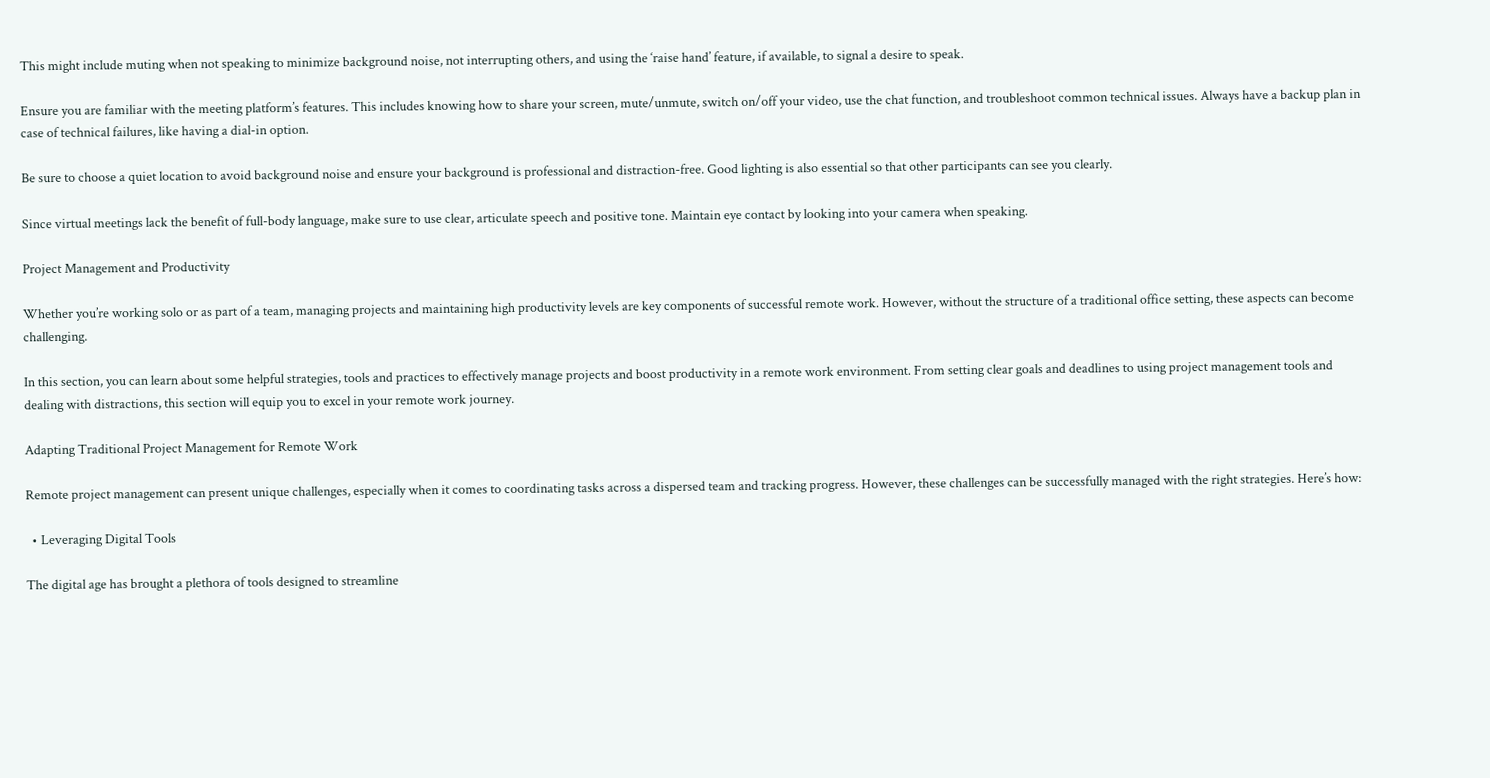This might include muting when not speaking to minimize background noise, not interrupting others, and using the ‘raise hand’ feature, if available, to signal a desire to speak.

Ensure you are familiar with the meeting platform’s features. This includes knowing how to share your screen, mute/unmute, switch on/off your video, use the chat function, and troubleshoot common technical issues. Always have a backup plan in case of technical failures, like having a dial-in option.

Be sure to choose a quiet location to avoid background noise and ensure your background is professional and distraction-free. Good lighting is also essential so that other participants can see you clearly.

Since virtual meetings lack the benefit of full-body language, make sure to use clear, articulate speech and positive tone. Maintain eye contact by looking into your camera when speaking.

Project Management and Productivity

Whether you’re working solo or as part of a team, managing projects and maintaining high productivity levels are key components of successful remote work. However, without the structure of a traditional office setting, these aspects can become challenging.

In this section, you can learn about some helpful strategies, tools and practices to effectively manage projects and boost productivity in a remote work environment. From setting clear goals and deadlines to using project management tools and dealing with distractions, this section will equip you to excel in your remote work journey.

Adapting Traditional Project Management for Remote Work

Remote project management can present unique challenges, especially when it comes to coordinating tasks across a dispersed team and tracking progress. However, these challenges can be successfully managed with the right strategies. Here’s how:

  • Leveraging Digital Tools

The digital age has brought a plethora of tools designed to streamline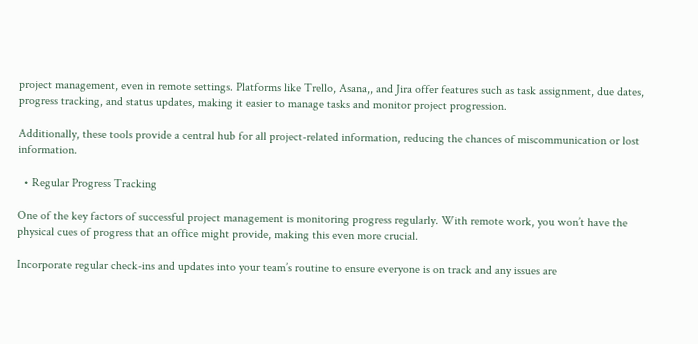project management, even in remote settings. Platforms like Trello, Asana,, and Jira offer features such as task assignment, due dates, progress tracking, and status updates, making it easier to manage tasks and monitor project progression.

Additionally, these tools provide a central hub for all project-related information, reducing the chances of miscommunication or lost information.

  • Regular Progress Tracking

One of the key factors of successful project management is monitoring progress regularly. With remote work, you won’t have the physical cues of progress that an office might provide, making this even more crucial.

Incorporate regular check-ins and updates into your team’s routine to ensure everyone is on track and any issues are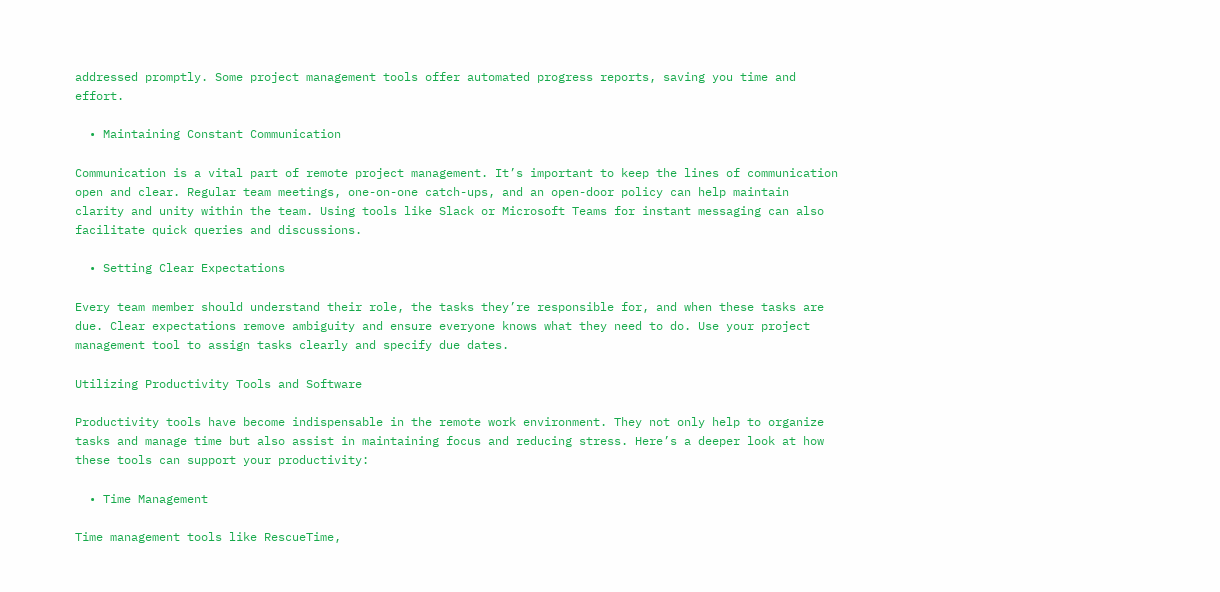addressed promptly. Some project management tools offer automated progress reports, saving you time and effort.

  • Maintaining Constant Communication

Communication is a vital part of remote project management. It’s important to keep the lines of communication open and clear. Regular team meetings, one-on-one catch-ups, and an open-door policy can help maintain clarity and unity within the team. Using tools like Slack or Microsoft Teams for instant messaging can also facilitate quick queries and discussions.

  • Setting Clear Expectations

Every team member should understand their role, the tasks they’re responsible for, and when these tasks are due. Clear expectations remove ambiguity and ensure everyone knows what they need to do. Use your project management tool to assign tasks clearly and specify due dates.

Utilizing Productivity Tools and Software

Productivity tools have become indispensable in the remote work environment. They not only help to organize tasks and manage time but also assist in maintaining focus and reducing stress. Here’s a deeper look at how these tools can support your productivity:

  • Time Management

Time management tools like RescueTime,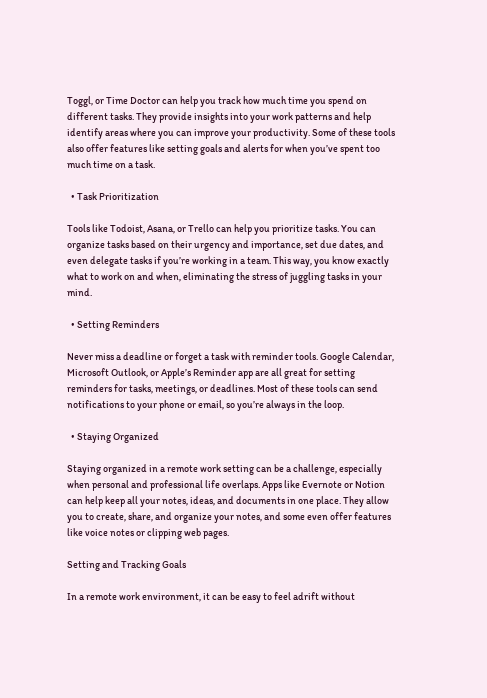Toggl, or Time Doctor can help you track how much time you spend on different tasks. They provide insights into your work patterns and help identify areas where you can improve your productivity. Some of these tools also offer features like setting goals and alerts for when you’ve spent too much time on a task.

  • Task Prioritization

Tools like Todoist, Asana, or Trello can help you prioritize tasks. You can organize tasks based on their urgency and importance, set due dates, and even delegate tasks if you’re working in a team. This way, you know exactly what to work on and when, eliminating the stress of juggling tasks in your mind.

  • Setting Reminders

Never miss a deadline or forget a task with reminder tools. Google Calendar, Microsoft Outlook, or Apple’s Reminder app are all great for setting reminders for tasks, meetings, or deadlines. Most of these tools can send notifications to your phone or email, so you’re always in the loop.

  • Staying Organized

Staying organized in a remote work setting can be a challenge, especially when personal and professional life overlaps. Apps like Evernote or Notion can help keep all your notes, ideas, and documents in one place. They allow you to create, share, and organize your notes, and some even offer features like voice notes or clipping web pages.

Setting and Tracking Goals

In a remote work environment, it can be easy to feel adrift without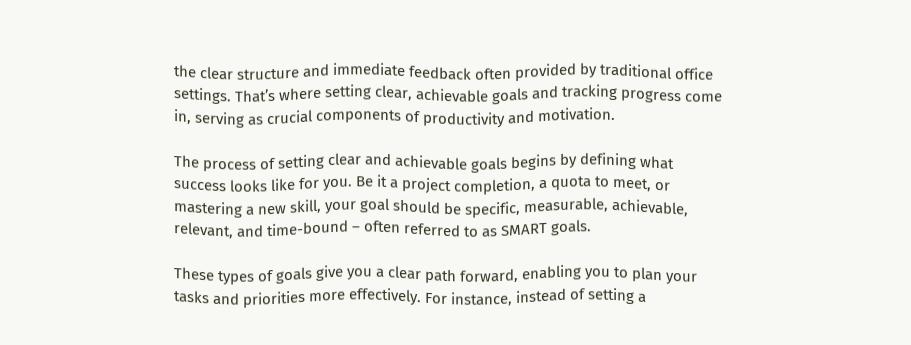the clear structure and immediate feedback often provided by traditional office settings. That’s where setting clear, achievable goals and tracking progress come in, serving as crucial components of productivity and motivation.

The process of setting clear and achievable goals begins by defining what success looks like for you. Be it a project completion, a quota to meet, or mastering a new skill, your goal should be specific, measurable, achievable, relevant, and time-bound – often referred to as SMART goals.

These types of goals give you a clear path forward, enabling you to plan your tasks and priorities more effectively. For instance, instead of setting a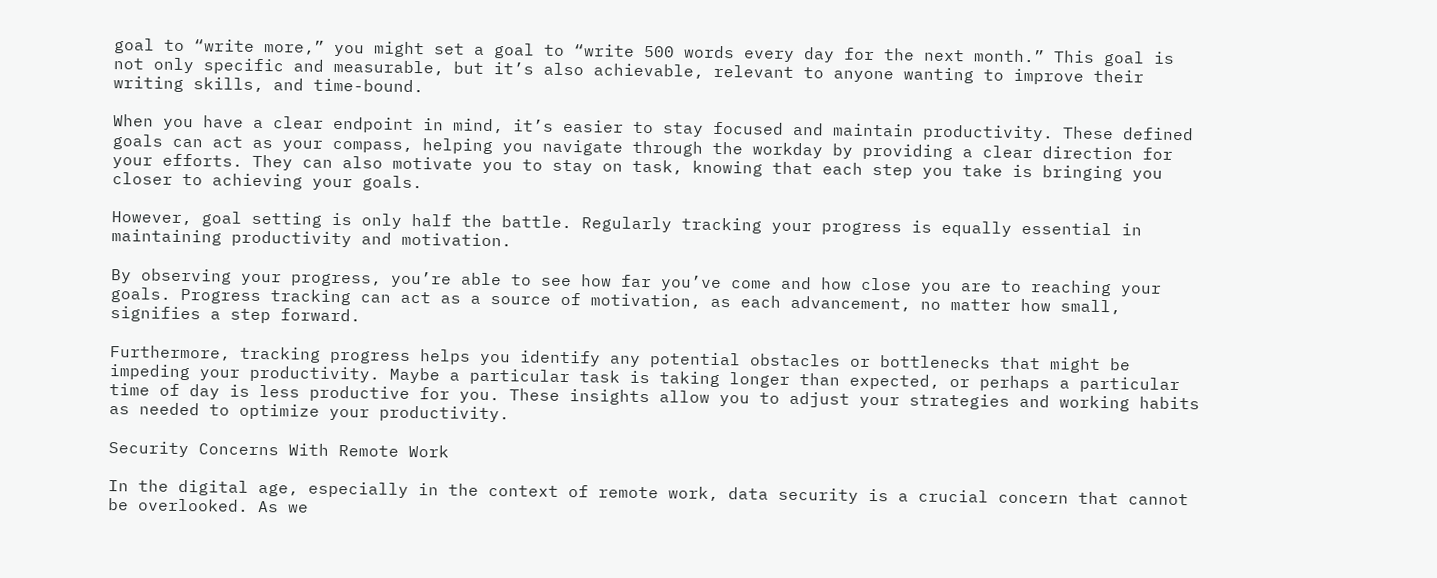goal to “write more,” you might set a goal to “write 500 words every day for the next month.” This goal is not only specific and measurable, but it’s also achievable, relevant to anyone wanting to improve their writing skills, and time-bound.

When you have a clear endpoint in mind, it’s easier to stay focused and maintain productivity. These defined goals can act as your compass, helping you navigate through the workday by providing a clear direction for your efforts. They can also motivate you to stay on task, knowing that each step you take is bringing you closer to achieving your goals.

However, goal setting is only half the battle. Regularly tracking your progress is equally essential in maintaining productivity and motivation.

By observing your progress, you’re able to see how far you’ve come and how close you are to reaching your goals. Progress tracking can act as a source of motivation, as each advancement, no matter how small, signifies a step forward.

Furthermore, tracking progress helps you identify any potential obstacles or bottlenecks that might be impeding your productivity. Maybe a particular task is taking longer than expected, or perhaps a particular time of day is less productive for you. These insights allow you to adjust your strategies and working habits as needed to optimize your productivity.

Security Concerns With Remote Work

In the digital age, especially in the context of remote work, data security is a crucial concern that cannot be overlooked. As we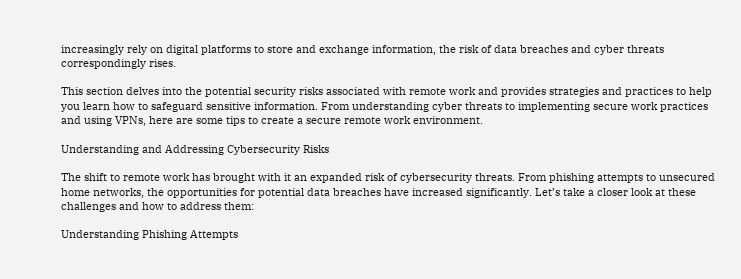increasingly rely on digital platforms to store and exchange information, the risk of data breaches and cyber threats correspondingly rises.

This section delves into the potential security risks associated with remote work and provides strategies and practices to help you learn how to safeguard sensitive information. From understanding cyber threats to implementing secure work practices and using VPNs, here are some tips to create a secure remote work environment.

Understanding and Addressing Cybersecurity Risks

The shift to remote work has brought with it an expanded risk of cybersecurity threats. From phishing attempts to unsecured home networks, the opportunities for potential data breaches have increased significantly. Let’s take a closer look at these challenges and how to address them:

Understanding Phishing Attempts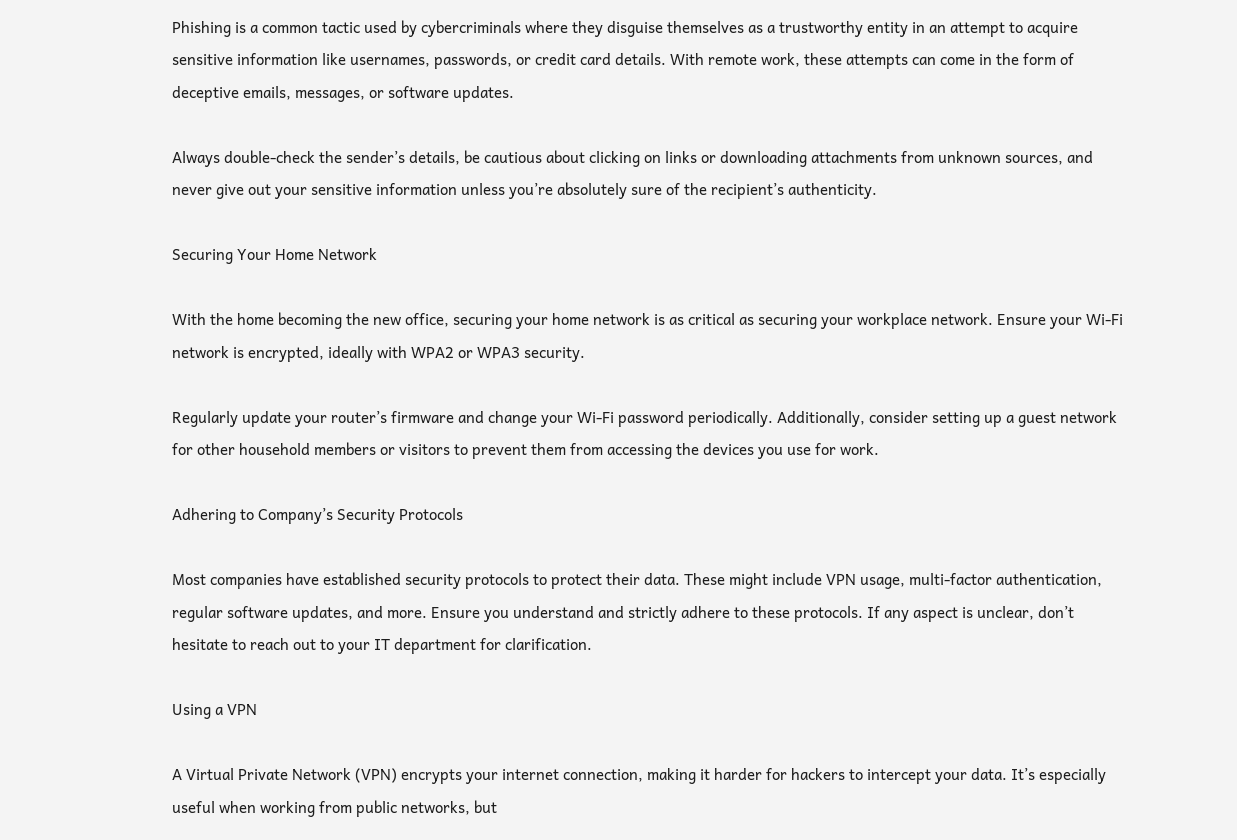Phishing is a common tactic used by cybercriminals where they disguise themselves as a trustworthy entity in an attempt to acquire sensitive information like usernames, passwords, or credit card details. With remote work, these attempts can come in the form of deceptive emails, messages, or software updates.

Always double-check the sender’s details, be cautious about clicking on links or downloading attachments from unknown sources, and never give out your sensitive information unless you’re absolutely sure of the recipient’s authenticity.

Securing Your Home Network

With the home becoming the new office, securing your home network is as critical as securing your workplace network. Ensure your Wi-Fi network is encrypted, ideally with WPA2 or WPA3 security.

Regularly update your router’s firmware and change your Wi-Fi password periodically. Additionally, consider setting up a guest network for other household members or visitors to prevent them from accessing the devices you use for work.

Adhering to Company’s Security Protocols

Most companies have established security protocols to protect their data. These might include VPN usage, multi-factor authentication, regular software updates, and more. Ensure you understand and strictly adhere to these protocols. If any aspect is unclear, don’t hesitate to reach out to your IT department for clarification.

Using a VPN

A Virtual Private Network (VPN) encrypts your internet connection, making it harder for hackers to intercept your data. It’s especially useful when working from public networks, but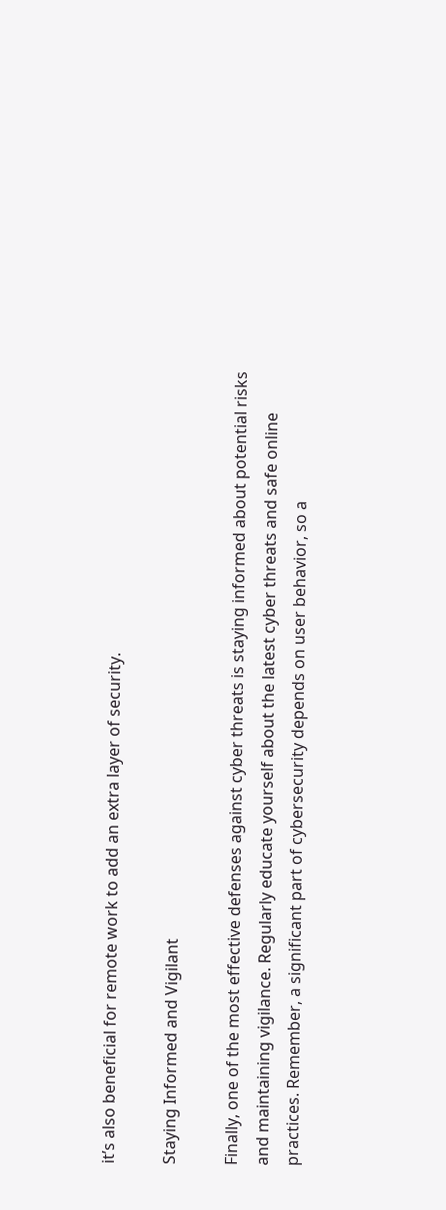it’s also beneficial for remote work to add an extra layer of security.

Staying Informed and Vigilant

Finally, one of the most effective defenses against cyber threats is staying informed about potential risks and maintaining vigilance. Regularly educate yourself about the latest cyber threats and safe online practices. Remember, a significant part of cybersecurity depends on user behavior, so a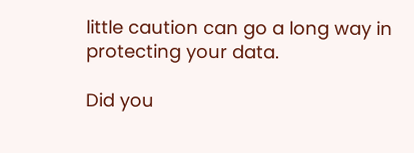little caution can go a long way in protecting your data.

Did you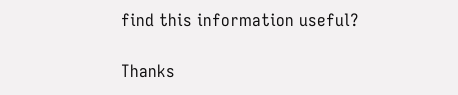find this information useful?

Thanks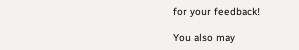for your feedback!

You also may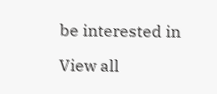be interested in

View all